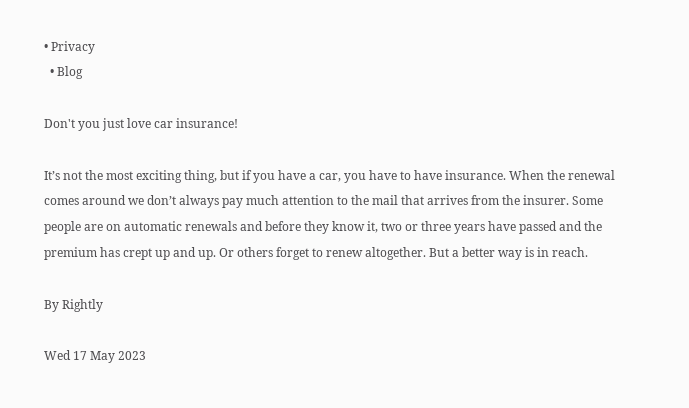• Privacy
  • Blog

Don't you just love car insurance!

It’s not the most exciting thing, but if you have a car, you have to have insurance. When the renewal comes around we don’t always pay much attention to the mail that arrives from the insurer. Some people are on automatic renewals and before they know it, two or three years have passed and the premium has crept up and up. Or others forget to renew altogether. But a better way is in reach.

By Rightly

Wed 17 May 2023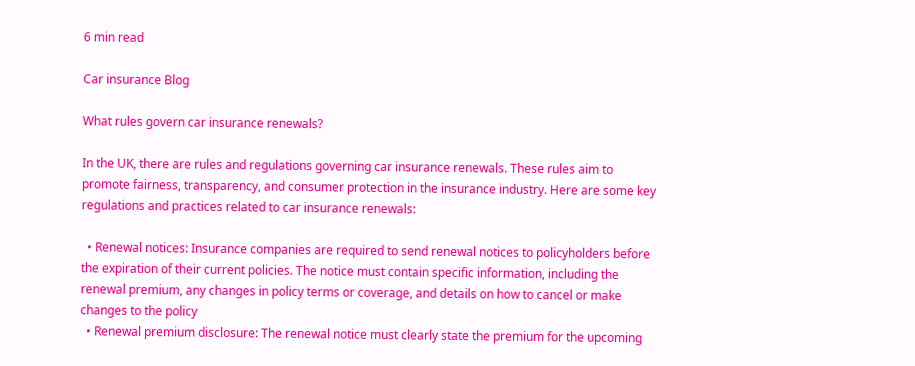6 min read

Car insurance Blog

What rules govern car insurance renewals?

In the UK, there are rules and regulations governing car insurance renewals. These rules aim to promote fairness, transparency, and consumer protection in the insurance industry. Here are some key regulations and practices related to car insurance renewals:

  • Renewal notices: Insurance companies are required to send renewal notices to policyholders before the expiration of their current policies. The notice must contain specific information, including the renewal premium, any changes in policy terms or coverage, and details on how to cancel or make changes to the policy
  • Renewal premium disclosure: The renewal notice must clearly state the premium for the upcoming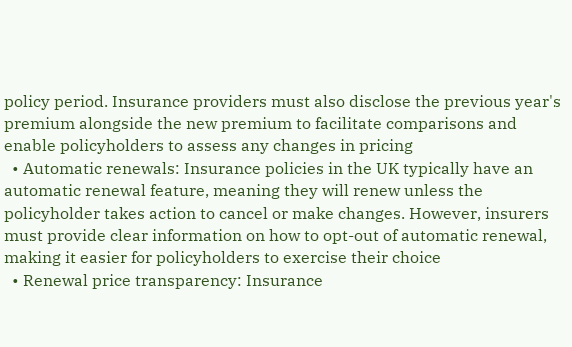policy period. Insurance providers must also disclose the previous year's premium alongside the new premium to facilitate comparisons and enable policyholders to assess any changes in pricing
  • Automatic renewals: Insurance policies in the UK typically have an automatic renewal feature, meaning they will renew unless the policyholder takes action to cancel or make changes. However, insurers must provide clear information on how to opt-out of automatic renewal, making it easier for policyholders to exercise their choice
  • Renewal price transparency: Insurance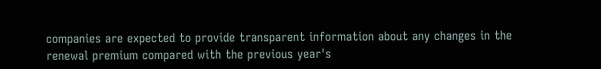companies are expected to provide transparent information about any changes in the renewal premium compared with the previous year's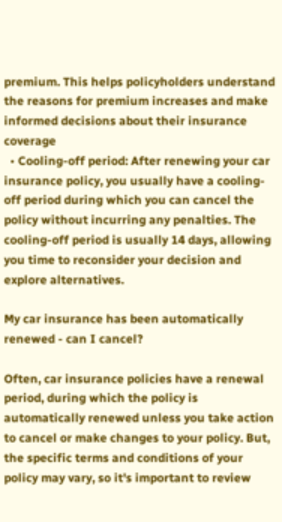premium. This helps policyholders understand the reasons for premium increases and make informed decisions about their insurance coverage
  • Cooling-off period: After renewing your car insurance policy, you usually have a cooling-off period during which you can cancel the policy without incurring any penalties. The cooling-off period is usually 14 days, allowing you time to reconsider your decision and explore alternatives.

My car insurance has been automatically renewed - can I cancel?

Often, car insurance policies have a renewal period, during which the policy is automatically renewed unless you take action to cancel or make changes to your policy. But, the specific terms and conditions of your policy may vary, so it's important to review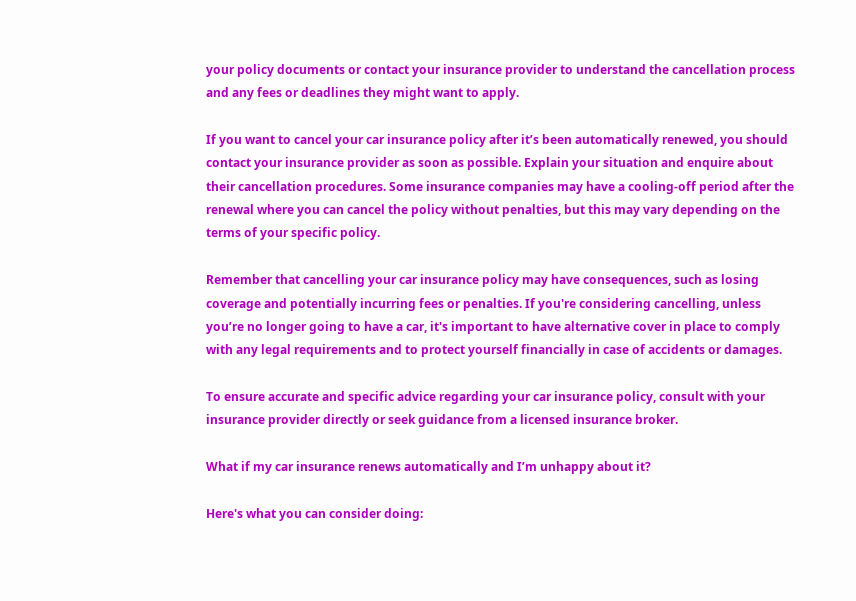your policy documents or contact your insurance provider to understand the cancellation process and any fees or deadlines they might want to apply.

If you want to cancel your car insurance policy after it’s been automatically renewed, you should contact your insurance provider as soon as possible. Explain your situation and enquire about their cancellation procedures. Some insurance companies may have a cooling-off period after the renewal where you can cancel the policy without penalties, but this may vary depending on the terms of your specific policy.

Remember that cancelling your car insurance policy may have consequences, such as losing coverage and potentially incurring fees or penalties. If you're considering cancelling, unless you’re no longer going to have a car, it's important to have alternative cover in place to comply with any legal requirements and to protect yourself financially in case of accidents or damages.

To ensure accurate and specific advice regarding your car insurance policy, consult with your insurance provider directly or seek guidance from a licensed insurance broker.

What if my car insurance renews automatically and I’m unhappy about it?

Here's what you can consider doing: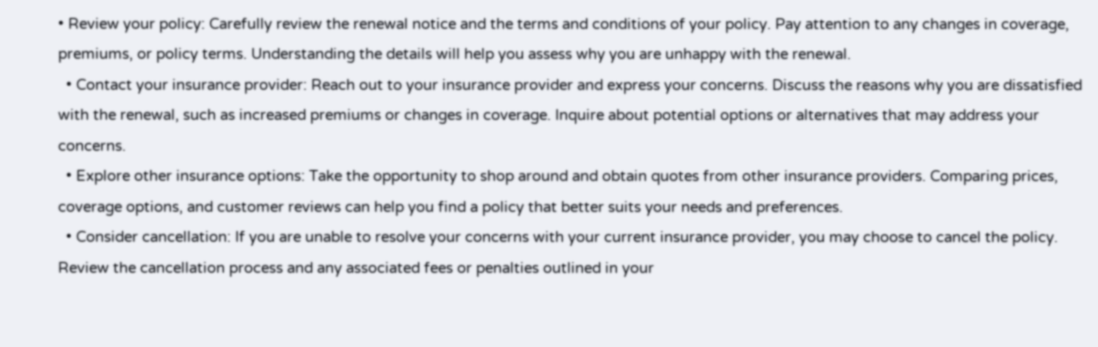• Review your policy: Carefully review the renewal notice and the terms and conditions of your policy. Pay attention to any changes in coverage, premiums, or policy terms. Understanding the details will help you assess why you are unhappy with the renewal.
  • Contact your insurance provider: Reach out to your insurance provider and express your concerns. Discuss the reasons why you are dissatisfied with the renewal, such as increased premiums or changes in coverage. Inquire about potential options or alternatives that may address your concerns.
  • Explore other insurance options: Take the opportunity to shop around and obtain quotes from other insurance providers. Comparing prices, coverage options, and customer reviews can help you find a policy that better suits your needs and preferences.
  • Consider cancellation: If you are unable to resolve your concerns with your current insurance provider, you may choose to cancel the policy. Review the cancellation process and any associated fees or penalties outlined in your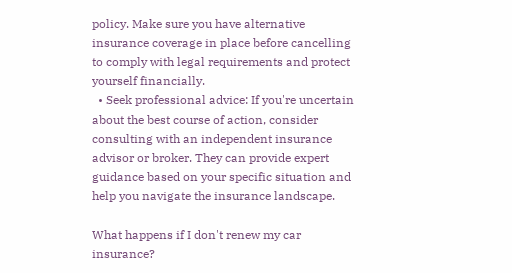policy. Make sure you have alternative insurance coverage in place before cancelling to comply with legal requirements and protect yourself financially.
  • Seek professional advice: If you're uncertain about the best course of action, consider consulting with an independent insurance advisor or broker. They can provide expert guidance based on your specific situation and help you navigate the insurance landscape.

What happens if I don't renew my car insurance?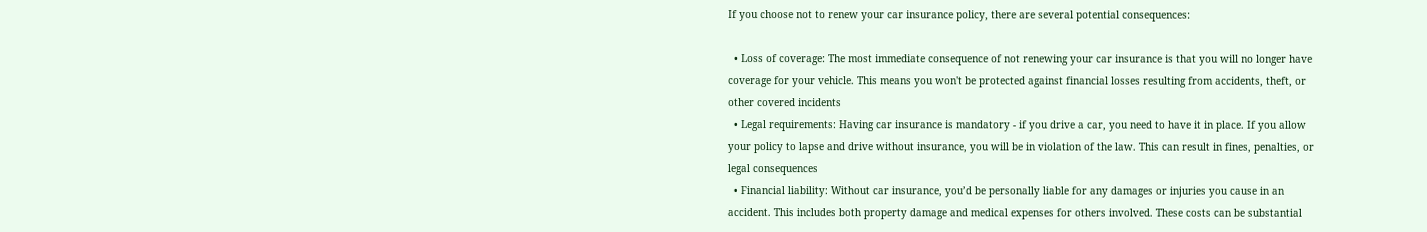If you choose not to renew your car insurance policy, there are several potential consequences:

  • Loss of coverage: The most immediate consequence of not renewing your car insurance is that you will no longer have coverage for your vehicle. This means you won't be protected against financial losses resulting from accidents, theft, or other covered incidents
  • Legal requirements: Having car insurance is mandatory - if you drive a car, you need to have it in place. If you allow your policy to lapse and drive without insurance, you will be in violation of the law. This can result in fines, penalties, or legal consequences
  • Financial liability: Without car insurance, you’d be personally liable for any damages or injuries you cause in an accident. This includes both property damage and medical expenses for others involved. These costs can be substantial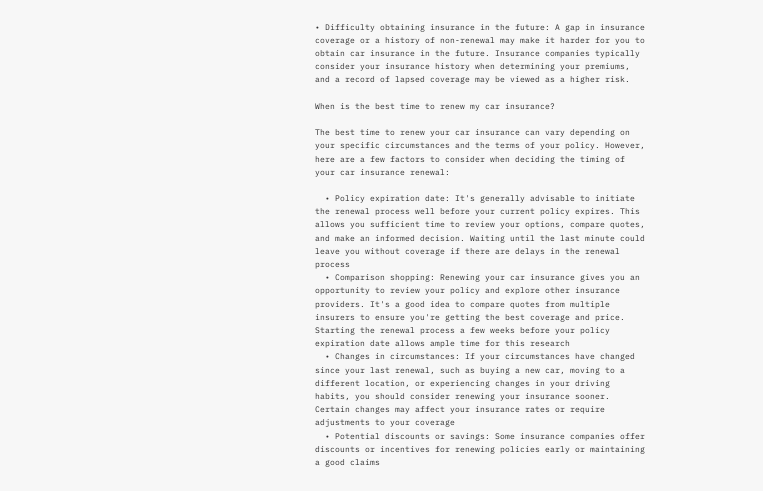• Difficulty obtaining insurance in the future: A gap in insurance coverage or a history of non-renewal may make it harder for you to obtain car insurance in the future. Insurance companies typically consider your insurance history when determining your premiums, and a record of lapsed coverage may be viewed as a higher risk.

When is the best time to renew my car insurance?

The best time to renew your car insurance can vary depending on your specific circumstances and the terms of your policy. However, here are a few factors to consider when deciding the timing of your car insurance renewal:

  • Policy expiration date: It's generally advisable to initiate the renewal process well before your current policy expires. This allows you sufficient time to review your options, compare quotes, and make an informed decision. Waiting until the last minute could leave you without coverage if there are delays in the renewal process
  • Comparison shopping: Renewing your car insurance gives you an opportunity to review your policy and explore other insurance providers. It's a good idea to compare quotes from multiple insurers to ensure you're getting the best coverage and price. Starting the renewal process a few weeks before your policy expiration date allows ample time for this research
  • Changes in circumstances: If your circumstances have changed since your last renewal, such as buying a new car, moving to a different location, or experiencing changes in your driving habits, you should consider renewing your insurance sooner. Certain changes may affect your insurance rates or require adjustments to your coverage
  • Potential discounts or savings: Some insurance companies offer discounts or incentives for renewing policies early or maintaining a good claims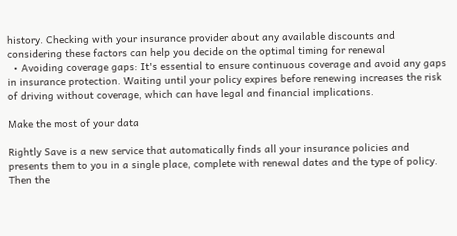history. Checking with your insurance provider about any available discounts and considering these factors can help you decide on the optimal timing for renewal
  • Avoiding coverage gaps: It's essential to ensure continuous coverage and avoid any gaps in insurance protection. Waiting until your policy expires before renewing increases the risk of driving without coverage, which can have legal and financial implications.

Make the most of your data

Rightly Save is a new service that automatically finds all your insurance policies and presents them to you in a single place, complete with renewal dates and the type of policy. Then the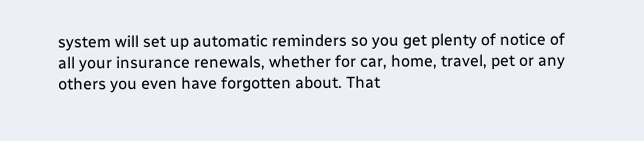system will set up automatic reminders so you get plenty of notice of all your insurance renewals, whether for car, home, travel, pet or any others you even have forgotten about. That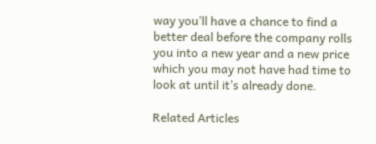way you’ll have a chance to find a better deal before the company rolls you into a new year and a new price which you may not have had time to look at until it’s already done.

Related Articles